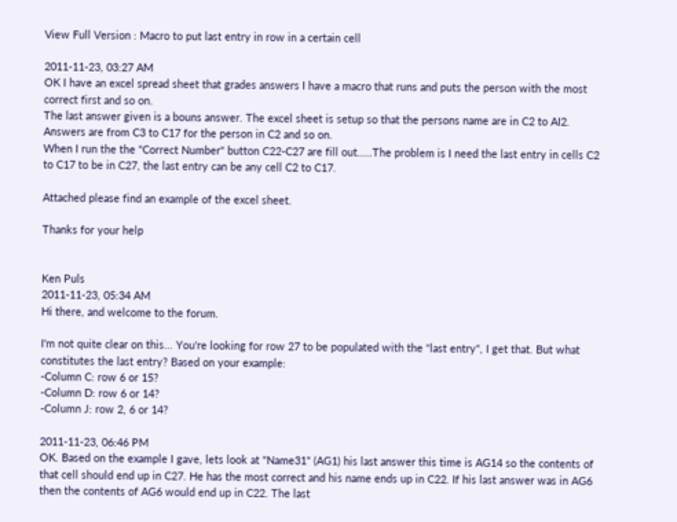View Full Version : Macro to put last entry in row in a certain cell

2011-11-23, 03:27 AM
OK I have an excel spread sheet that grades answers I have a macro that runs and puts the person with the most correct first and so on.
The last answer given is a bouns answer. The excel sheet is setup so that the persons name are in C2 to AI2. Answers are from C3 to C17 for the person in C2 and so on.
When I run the the "Correct Number" button C22-C27 are fill out.....The problem is I need the last entry in cells C2 to C17 to be in C27, the last entry can be any cell C2 to C17.

Attached please find an example of the excel sheet.

Thanks for your help


Ken Puls
2011-11-23, 05:34 AM
Hi there, and welcome to the forum.

I'm not quite clear on this... You're looking for row 27 to be populated with the "last entry", I get that. But what constitutes the last entry? Based on your example:
-Column C: row 6 or 15?
-Column D: row 6 or 14?
-Column J: row 2, 6 or 14?

2011-11-23, 06:46 PM
OK. Based on the example I gave, lets look at "Name31" (AG1) his last answer this time is AG14 so the contents of that cell should end up in C27. He has the most correct and his name ends up in C22. If his last answer was in AG6 then the contents of AG6 would end up in C22. The last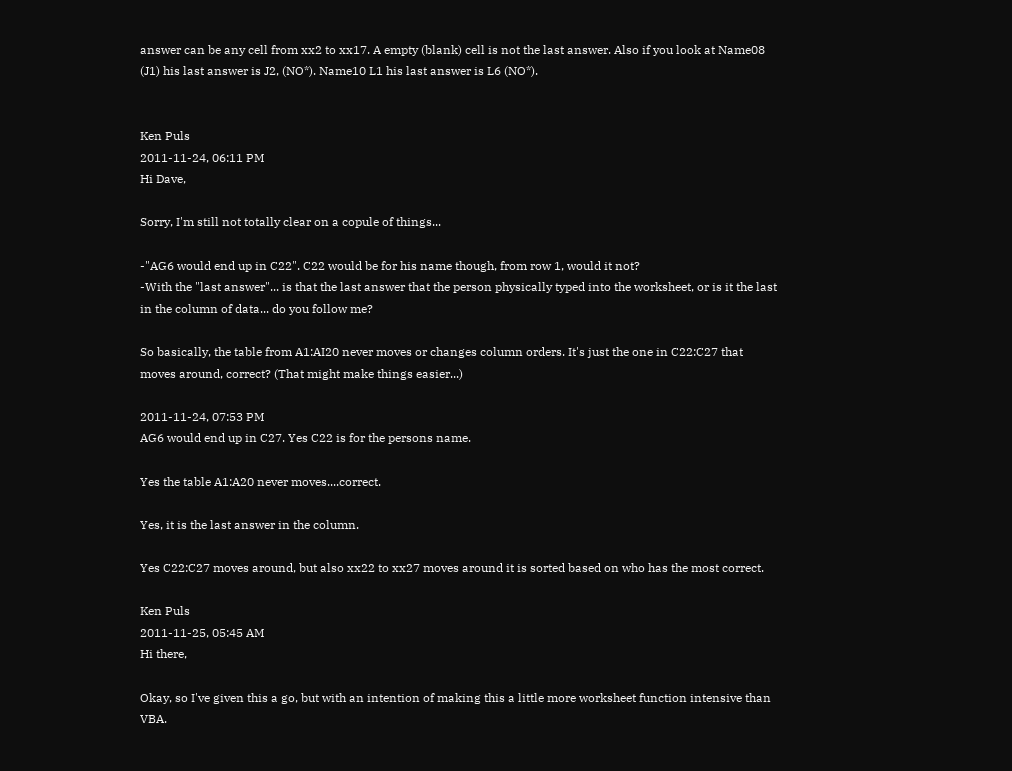answer can be any cell from xx2 to xx17. A empty (blank) cell is not the last answer. Also if you look at Name08 (J1) his last answer is J2, (NO*). Name10 L1 his last answer is L6 (NO*).


Ken Puls
2011-11-24, 06:11 PM
Hi Dave,

Sorry, I'm still not totally clear on a copule of things...

-"AG6 would end up in C22". C22 would be for his name though, from row 1, would it not?
-With the "last answer"... is that the last answer that the person physically typed into the worksheet, or is it the last in the column of data... do you follow me?

So basically, the table from A1:AI20 never moves or changes column orders. It's just the one in C22:C27 that moves around, correct? (That might make things easier...)

2011-11-24, 07:53 PM
AG6 would end up in C27. Yes C22 is for the persons name.

Yes the table A1:A20 never moves....correct.

Yes, it is the last answer in the column.

Yes C22:C27 moves around, but also xx22 to xx27 moves around it is sorted based on who has the most correct.

Ken Puls
2011-11-25, 05:45 AM
Hi there,

Okay, so I've given this a go, but with an intention of making this a little more worksheet function intensive than VBA.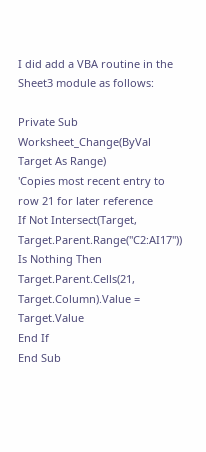I did add a VBA routine in the Sheet3 module as follows:

Private Sub Worksheet_Change(ByVal Target As Range)
'Copies most recent entry to row 21 for later reference
If Not Intersect(Target, Target.Parent.Range("C2:AI17")) Is Nothing Then
Target.Parent.Cells(21, Target.Column).Value = Target.Value
End If
End Sub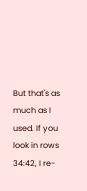But that's as much as I used. If you look in rows 34:42, I re-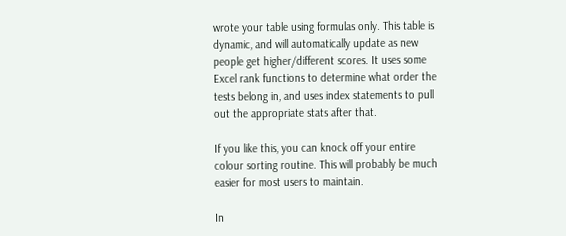wrote your table using formulas only. This table is dynamic, and will automatically update as new people get higher/different scores. It uses some Excel rank functions to determine what order the tests belong in, and uses index statements to pull out the appropriate stats after that.

If you like this, you can knock off your entire colour sorting routine. This will probably be much easier for most users to maintain.

In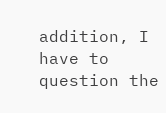addition, I have to question the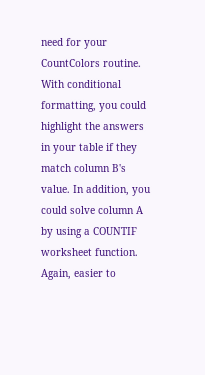need for your CountColors routine. With conditional formatting, you could highlight the answers in your table if they match column B's value. In addition, you could solve column A by using a COUNTIF worksheet function. Again, easier to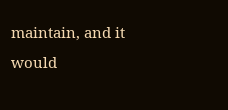maintain, and it would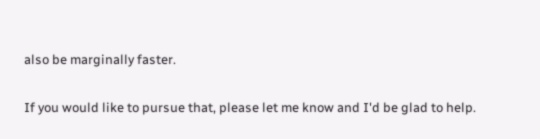also be marginally faster.

If you would like to pursue that, please let me know and I'd be glad to help.